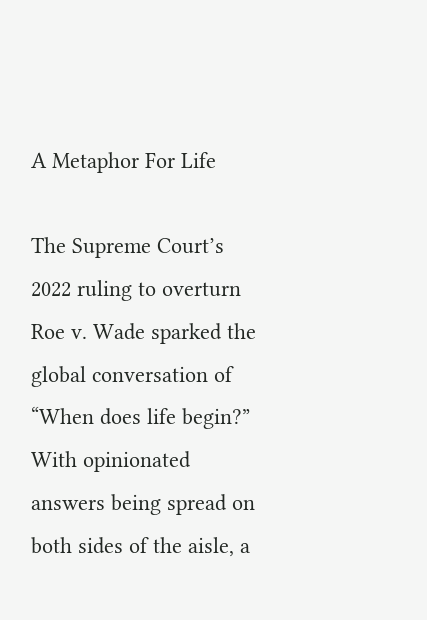A Metaphor For Life

The Supreme Court’s 2022 ruling to overturn Roe v. Wade sparked the global conversation of “When does life begin?” With opinionated answers being spread on both sides of the aisle, a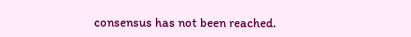consensus has not been reached.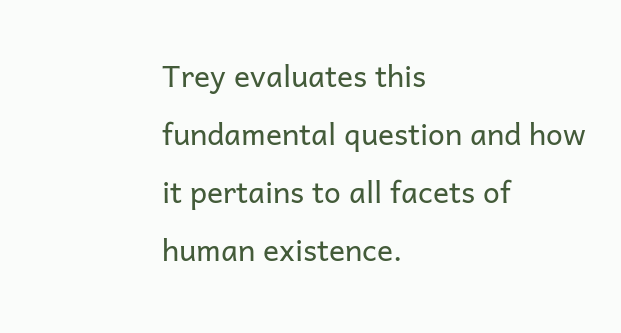Trey evaluates this fundamental question and how it pertains to all facets of human existence.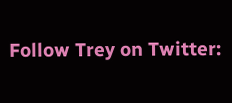Follow Trey on Twitter: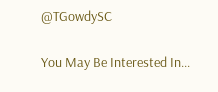@TGowdySC

You May Be Interested In...